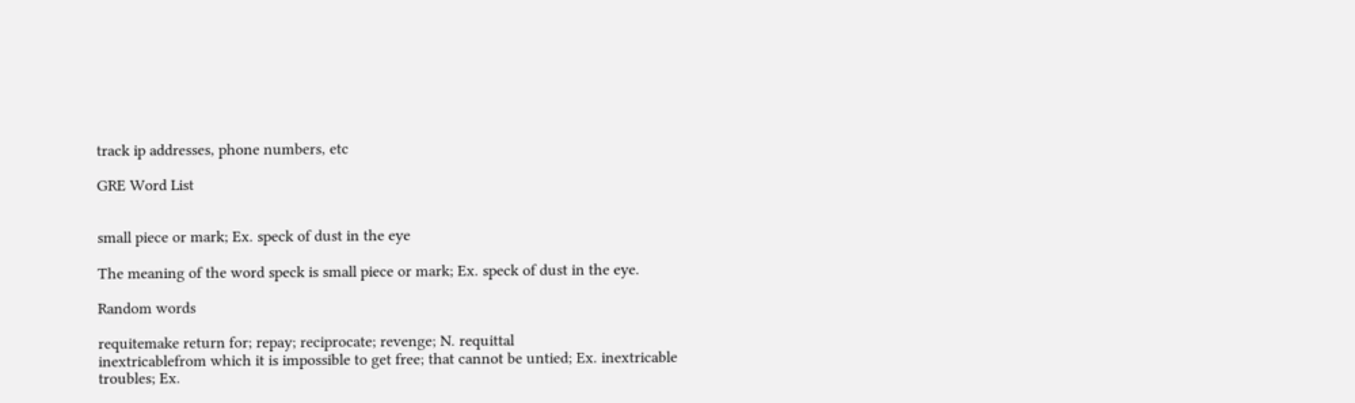track ip addresses, phone numbers, etc

GRE Word List


small piece or mark; Ex. speck of dust in the eye

The meaning of the word speck is small piece or mark; Ex. speck of dust in the eye.

Random words

requitemake return for; repay; reciprocate; revenge; N. requittal
inextricablefrom which it is impossible to get free; that cannot be untied; Ex. inextricable troubles; Ex.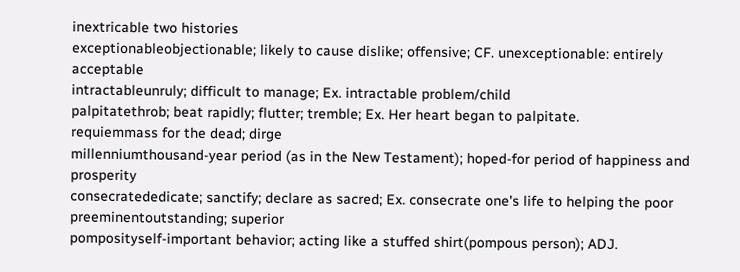inextricable two histories
exceptionableobjectionable; likely to cause dislike; offensive; CF. unexceptionable: entirely acceptable
intractableunruly; difficult to manage; Ex. intractable problem/child
palpitatethrob; beat rapidly; flutter; tremble; Ex. Her heart began to palpitate.
requiemmass for the dead; dirge
millenniumthousand-year period (as in the New Testament); hoped-for period of happiness and prosperity
consecratededicate; sanctify; declare as sacred; Ex. consecrate one's life to helping the poor
preeminentoutstanding; superior
pomposityself-important behavior; acting like a stuffed shirt(pompous person); ADJ.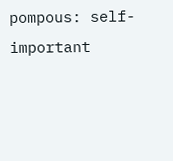pompous: self-important